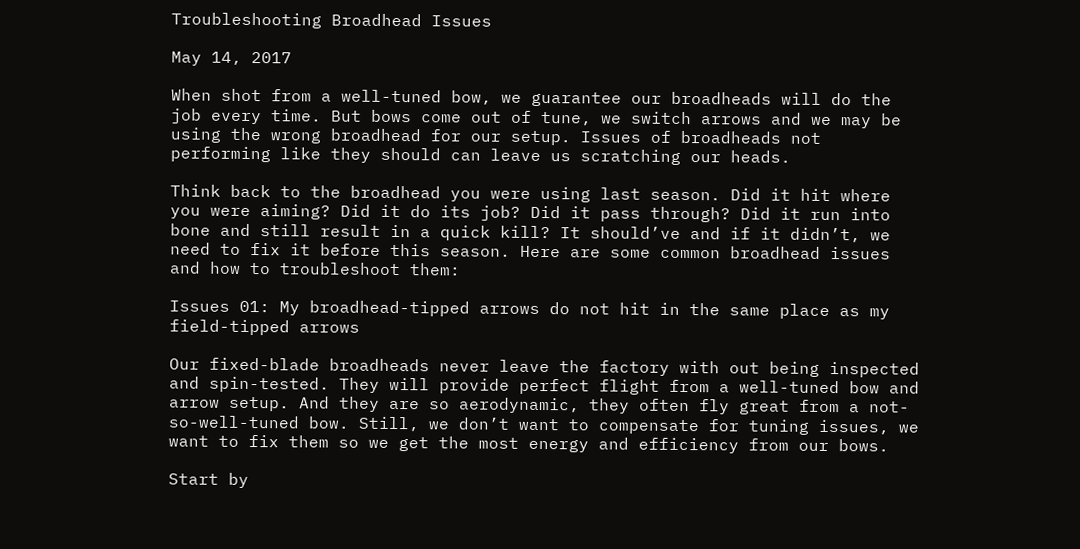Troubleshooting Broadhead Issues

May 14, 2017

When shot from a well-tuned bow, we guarantee our broadheads will do the job every time. But bows come out of tune, we switch arrows and we may be using the wrong broadhead for our setup. Issues of broadheads not performing like they should can leave us scratching our heads.

Think back to the broadhead you were using last season. Did it hit where you were aiming? Did it do its job? Did it pass through? Did it run into bone and still result in a quick kill? It should’ve and if it didn’t, we need to fix it before this season. Here are some common broadhead issues and how to troubleshoot them:

Issues 01: My broadhead-tipped arrows do not hit in the same place as my field-tipped arrows

Our fixed-blade broadheads never leave the factory with out being inspected and spin-tested. They will provide perfect flight from a well-tuned bow and arrow setup. And they are so aerodynamic, they often fly great from a not-so-well-tuned bow. Still, we don’t want to compensate for tuning issues, we want to fix them so we get the most energy and efficiency from our bows.

Start by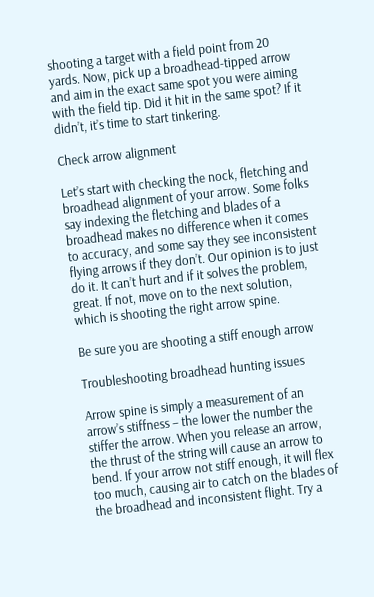shooting a target with a field point from 20 yards. Now, pick up a broadhead-tipped arrow and aim in the exact same spot you were aiming with the field tip. Did it hit in the same spot? If it didn’t, it’s time to start tinkering.

Check arrow alignment

Let’s start with checking the nock, fletching and broadhead alignment of your arrow. Some folks say indexing the fletching and blades of a broadhead makes no difference when it comes to accuracy, and some say they see inconsistent flying arrows if they don’t. Our opinion is to just do it. It can’t hurt and if it solves the problem, great. If not, move on to the next solution, which is shooting the right arrow spine.

Be sure you are shooting a stiff enough arrow

Troubleshooting broadhead hunting issues

Arrow spine is simply a measurement of an arrow’s stiffness – the lower the number the stiffer the arrow. When you release an arrow, the thrust of the string will cause an arrow to bend. If your arrow not stiff enough, it will flex too much, causing air to catch on the blades of the broadhead and inconsistent flight. Try a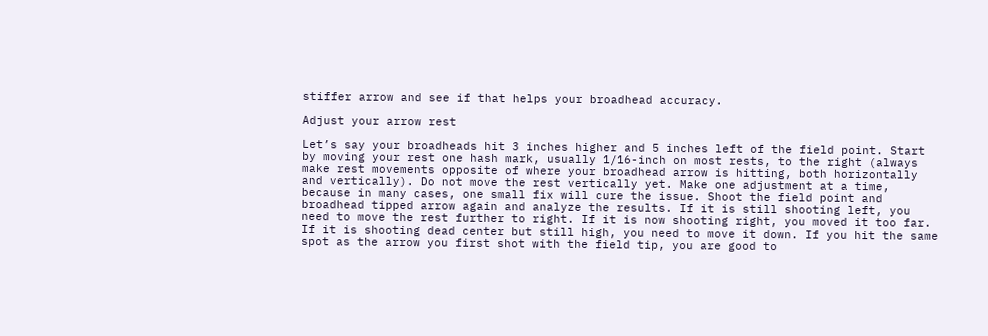stiffer arrow and see if that helps your broadhead accuracy.

Adjust your arrow rest

Let’s say your broadheads hit 3 inches higher and 5 inches left of the field point. Start by moving your rest one hash mark, usually 1/16-inch on most rests, to the right (always make rest movements opposite of where your broadhead arrow is hitting, both horizontally and vertically). Do not move the rest vertically yet. Make one adjustment at a time, because in many cases, one small fix will cure the issue. Shoot the field point and broadhead tipped arrow again and analyze the results. If it is still shooting left, you need to move the rest further to right. If it is now shooting right, you moved it too far. If it is shooting dead center but still high, you need to move it down. If you hit the same spot as the arrow you first shot with the field tip, you are good to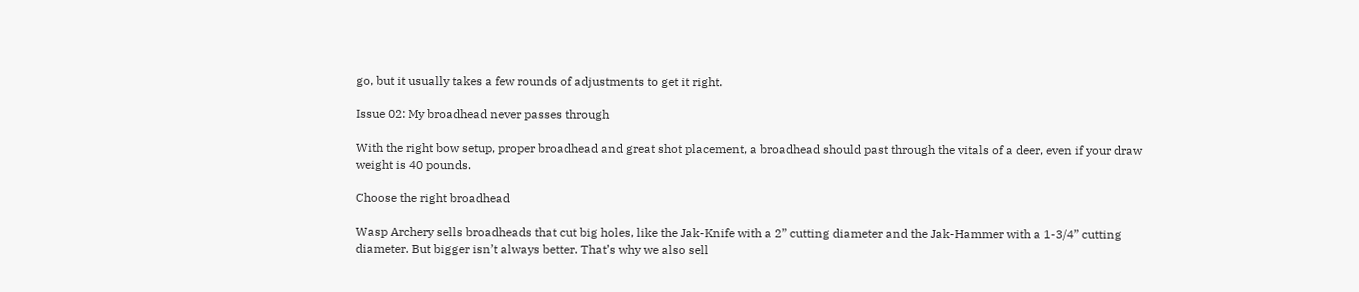go, but it usually takes a few rounds of adjustments to get it right.

Issue 02: My broadhead never passes through

With the right bow setup, proper broadhead and great shot placement, a broadhead should past through the vitals of a deer, even if your draw weight is 40 pounds.

Choose the right broadhead

Wasp Archery sells broadheads that cut big holes, like the Jak-Knife with a 2” cutting diameter and the Jak-Hammer with a 1-3/4” cutting diameter. But bigger isn’t always better. That’s why we also sell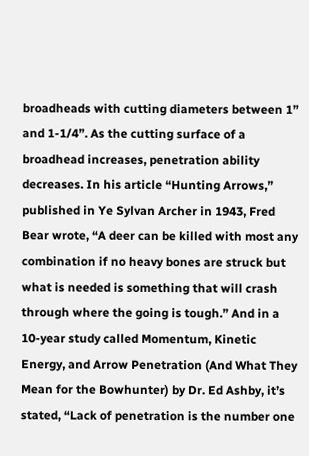broadheads with cutting diameters between 1” and 1-1/4”. As the cutting surface of a broadhead increases, penetration ability decreases. In his article “Hunting Arrows,” published in Ye Sylvan Archer in 1943, Fred Bear wrote, “A deer can be killed with most any combination if no heavy bones are struck but what is needed is something that will crash through where the going is tough.” And in a 10-year study called Momentum, Kinetic Energy, and Arrow Penetration (And What They Mean for the Bowhunter) by Dr. Ed Ashby, it’s stated, “Lack of penetration is the number one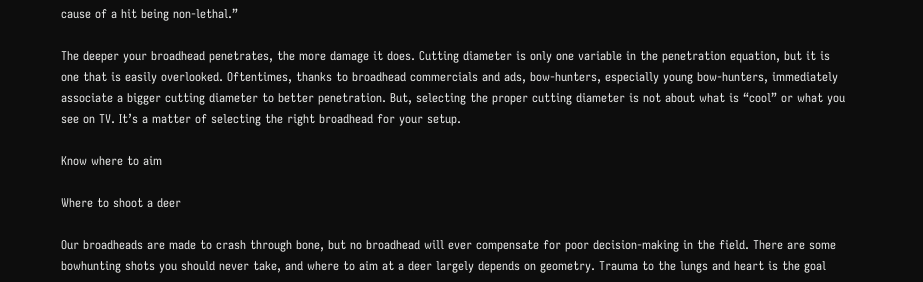cause of a hit being non-lethal.”

The deeper your broadhead penetrates, the more damage it does. Cutting diameter is only one variable in the penetration equation, but it is one that is easily overlooked. Oftentimes, thanks to broadhead commercials and ads, bow-hunters, especially young bow-hunters, immediately associate a bigger cutting diameter to better penetration. But, selecting the proper cutting diameter is not about what is “cool” or what you see on TV. It’s a matter of selecting the right broadhead for your setup.

Know where to aim

Where to shoot a deer

Our broadheads are made to crash through bone, but no broadhead will ever compensate for poor decision-making in the field. There are some bowhunting shots you should never take, and where to aim at a deer largely depends on geometry. Trauma to the lungs and heart is the goal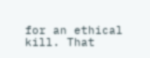for an ethical kill. That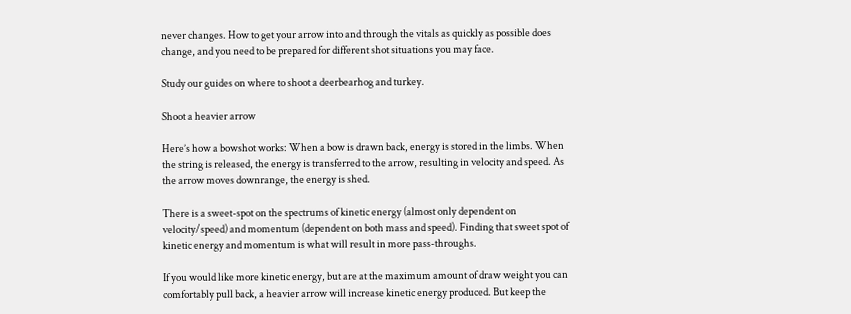never changes. How to get your arrow into and through the vitals as quickly as possible does change, and you need to be prepared for different shot situations you may face.

Study our guides on where to shoot a deerbearhog and turkey.

Shoot a heavier arrow

Here’s how a bowshot works: When a bow is drawn back, energy is stored in the limbs. When the string is released, the energy is transferred to the arrow, resulting in velocity and speed. As the arrow moves downrange, the energy is shed.

There is a sweet-spot on the spectrums of kinetic energy (almost only dependent on velocity/speed) and momentum (dependent on both mass and speed). Finding that sweet spot of kinetic energy and momentum is what will result in more pass-throughs.

If you would like more kinetic energy, but are at the maximum amount of draw weight you can comfortably pull back, a heavier arrow will increase kinetic energy produced. But keep the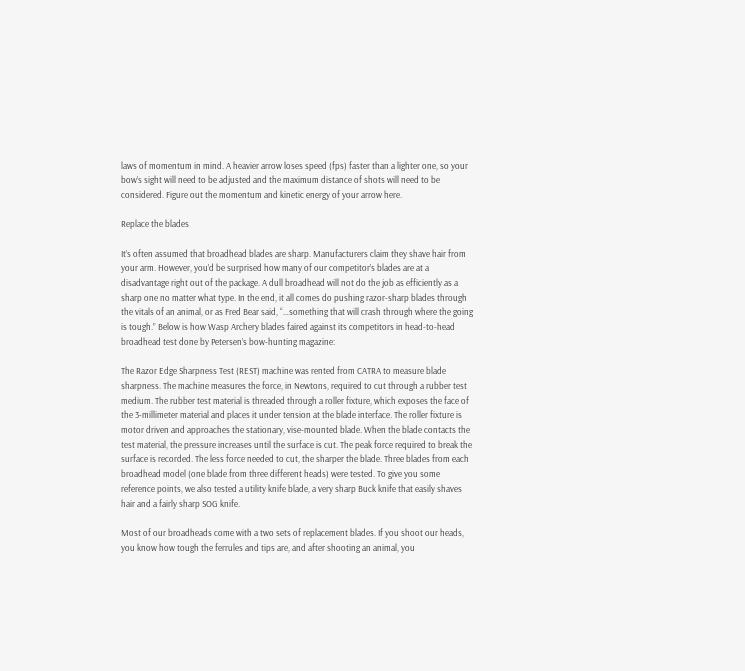laws of momentum in mind. A heavier arrow loses speed (fps) faster than a lighter one, so your bow’s sight will need to be adjusted and the maximum distance of shots will need to be considered. Figure out the momentum and kinetic energy of your arrow here.

Replace the blades

It’s often assumed that broadhead blades are sharp. Manufacturers claim they shave hair from your arm. However, you’d be surprised how many of our competitor’s blades are at a disadvantage right out of the package. A dull broadhead will not do the job as efficiently as a sharp one no matter what type. In the end, it all comes do pushing razor-sharp blades through the vitals of an animal, or as Fred Bear said, “…something that will crash through where the going is tough.” Below is how Wasp Archery blades faired against its competitors in head-to-head broadhead test done by Petersen’s bow-hunting magazine:

The Razor Edge Sharpness Test (REST) machine was rented from CATRA to measure blade sharpness. The machine measures the force, in Newtons, required to cut through a rubber test medium. The rubber test material is threaded through a roller fixture, which exposes the face of the 3-millimeter material and places it under tension at the blade interface. The roller fixture is motor driven and approaches the stationary, vise-mounted blade. When the blade contacts the test material, the pressure increases until the surface is cut. The peak force required to break the surface is recorded. The less force needed to cut, the sharper the blade. Three blades from each broadhead model (one blade from three different heads) were tested. To give you some reference points, we also tested a utility knife blade, a very sharp Buck knife that easily shaves hair and a fairly sharp SOG knife.

Most of our broadheads come with a two sets of replacement blades. If you shoot our heads, you know how tough the ferrules and tips are, and after shooting an animal, you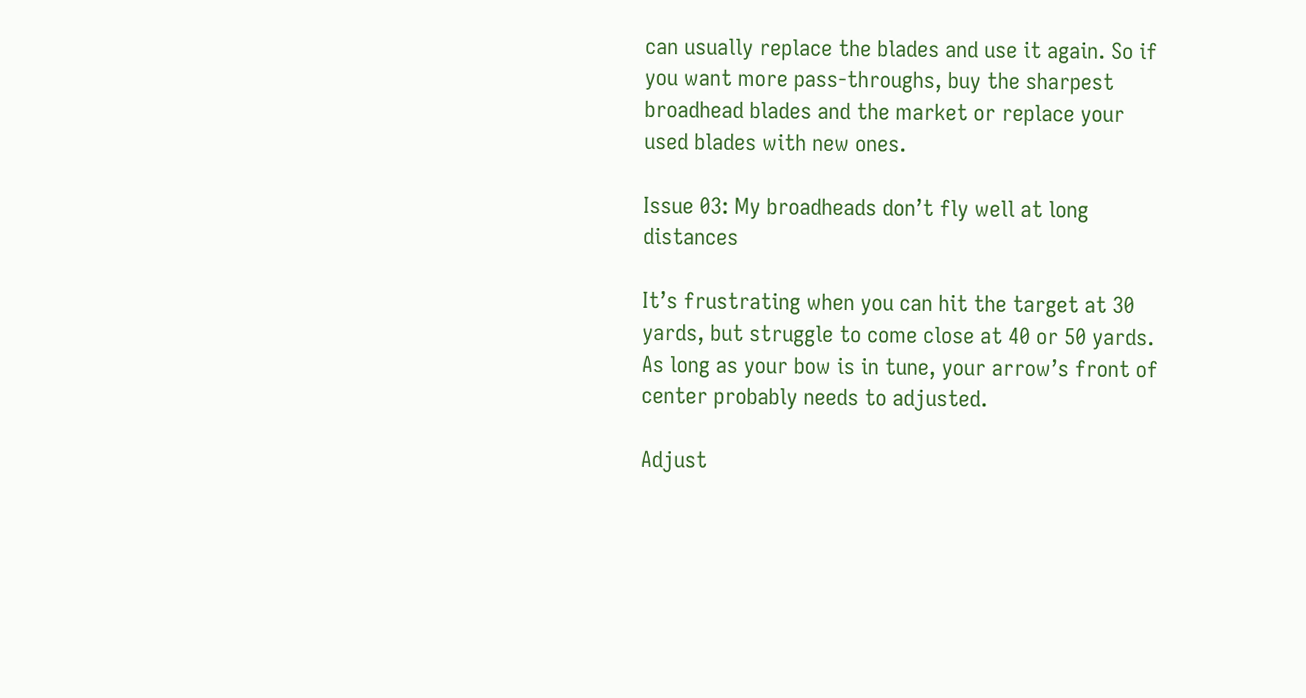can usually replace the blades and use it again. So if you want more pass-throughs, buy the sharpest broadhead blades and the market or replace your used blades with new ones.

Issue 03: My broadheads don’t fly well at long distances

It’s frustrating when you can hit the target at 30 yards, but struggle to come close at 40 or 50 yards. As long as your bow is in tune, your arrow’s front of center probably needs to adjusted.

Adjust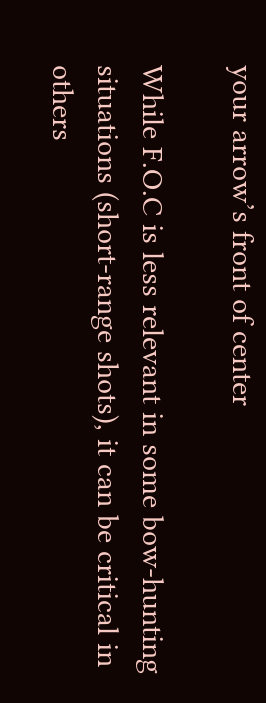your arrow’s front of center

While F.O.C is less relevant in some bow-hunting situations (short-range shots), it can be critical in others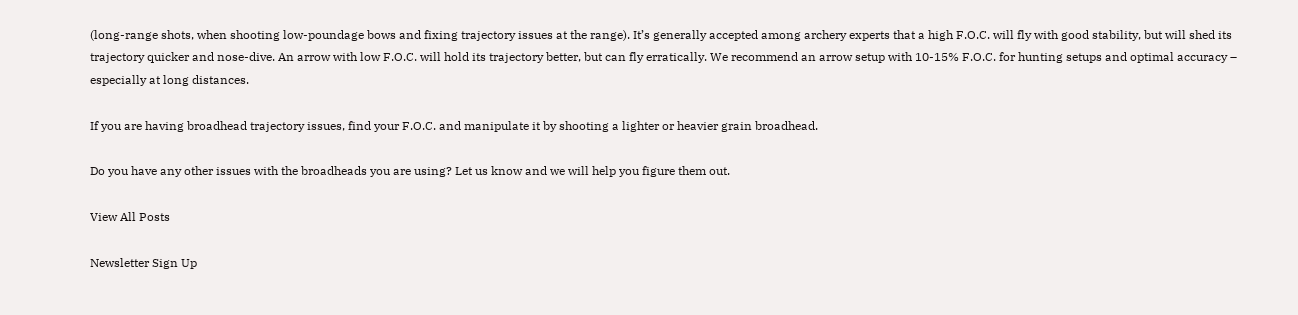(long-range shots, when shooting low-poundage bows and fixing trajectory issues at the range). It’s generally accepted among archery experts that a high F.O.C. will fly with good stability, but will shed its trajectory quicker and nose-dive. An arrow with low F.O.C. will hold its trajectory better, but can fly erratically. We recommend an arrow setup with 10-15% F.O.C. for hunting setups and optimal accuracy – especially at long distances.

If you are having broadhead trajectory issues, find your F.O.C. and manipulate it by shooting a lighter or heavier grain broadhead.

Do you have any other issues with the broadheads you are using? Let us know and we will help you figure them out.

View All Posts

Newsletter Sign Up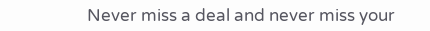Never miss a deal and never miss your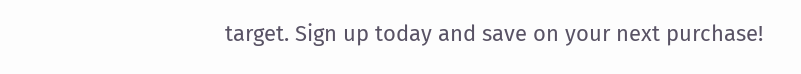target. Sign up today and save on your next purchase!